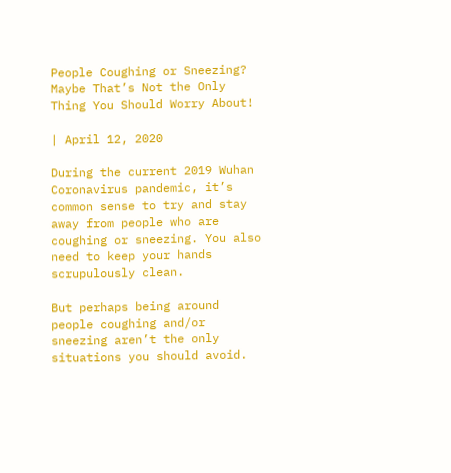People Coughing or Sneezing? Maybe That’s Not the Only Thing You Should Worry About!

| April 12, 2020

During the current 2019 Wuhan Coronavirus pandemic, it’s common sense to try and stay away from people who are coughing or sneezing. You also need to keep your hands scrupulously clean.

But perhaps being around people coughing and/or sneezing aren’t the only situations you should avoid.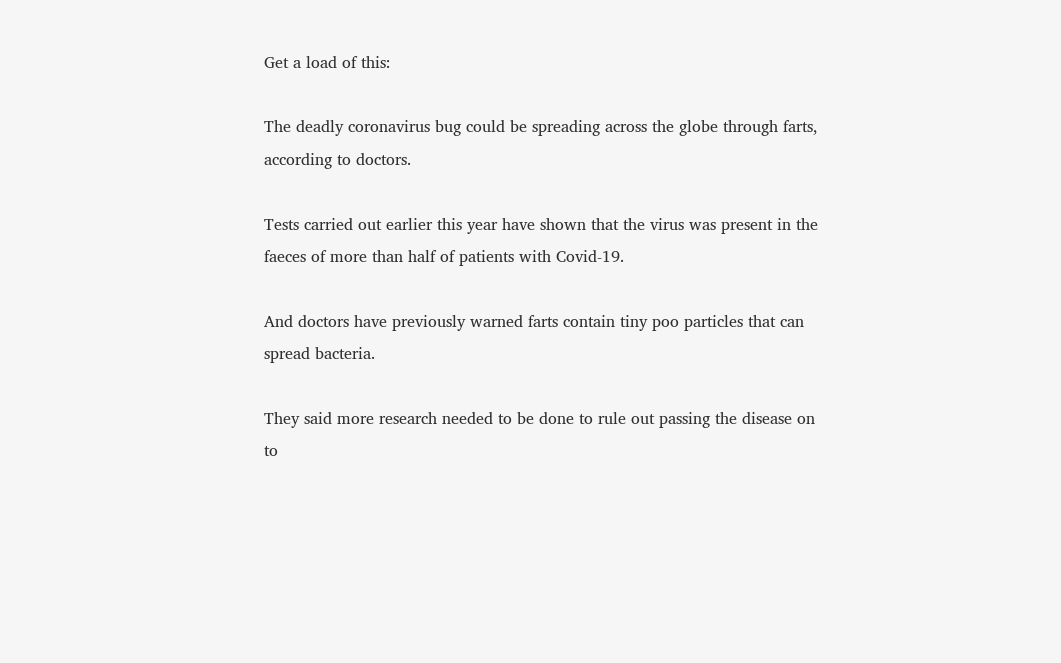Get a load of this:

The deadly coronavirus bug could be spreading across the globe through farts, according to doctors.

Tests carried out earlier this year have shown that the virus was present in the faeces of more than half of patients with Covid-19.

And doctors have previously warned farts contain tiny poo particles that can spread bacteria.

They said more research needed to be done to rule out passing the disease on to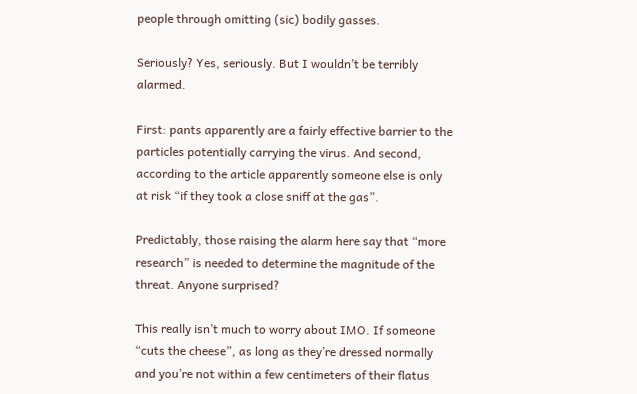people through omitting (sic) bodily gasses.

Seriously? Yes, seriously. But I wouldn’t be terribly alarmed.

First: pants apparently are a fairly effective barrier to the particles potentially carrying the virus. And second, according to the article apparently someone else is only at risk “if they took a close sniff at the gas”.

Predictably, those raising the alarm here say that “more research” is needed to determine the magnitude of the threat. Anyone surprised?

This really isn’t much to worry about IMO. If someone “cuts the cheese”, as long as they’re dressed normally and you’re not within a few centimeters of their flatus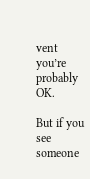vent you’re probably OK.

But if you see someone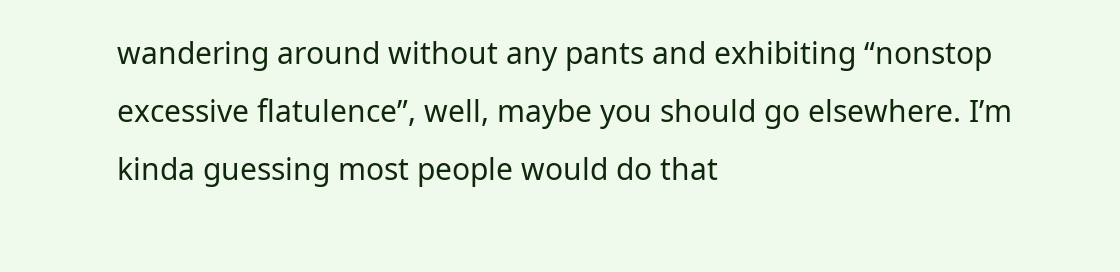wandering around without any pants and exhibiting “nonstop excessive flatulence”, well, maybe you should go elsewhere. I’m kinda guessing most people would do that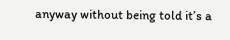anyway without being told it’s a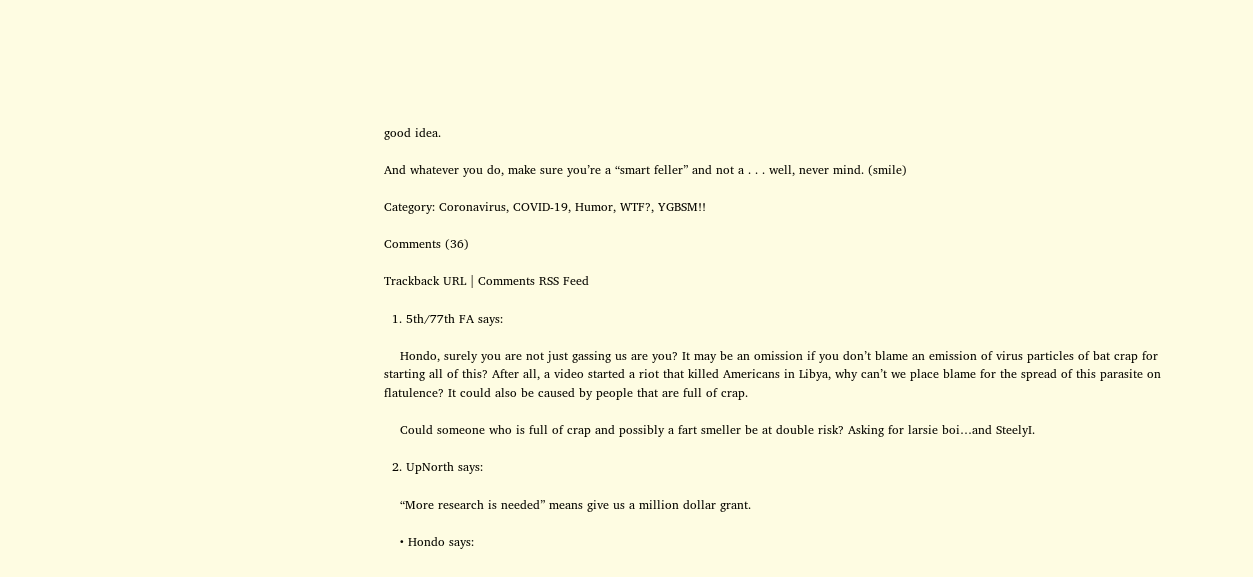good idea.

And whatever you do, make sure you’re a “smart feller” and not a . . . well, never mind. (smile)

Category: Coronavirus, COVID-19, Humor, WTF?, YGBSM!!

Comments (36)

Trackback URL | Comments RSS Feed

  1. 5th/77th FA says:

    Hondo, surely you are not just gassing us are you? It may be an omission if you don’t blame an emission of virus particles of bat crap for starting all of this? After all, a video started a riot that killed Americans in Libya, why can’t we place blame for the spread of this parasite on flatulence? It could also be caused by people that are full of crap.

    Could someone who is full of crap and possibly a fart smeller be at double risk? Asking for larsie boi…and SteelyI.

  2. UpNorth says:

    “More research is needed” means give us a million dollar grant.

    • Hondo says: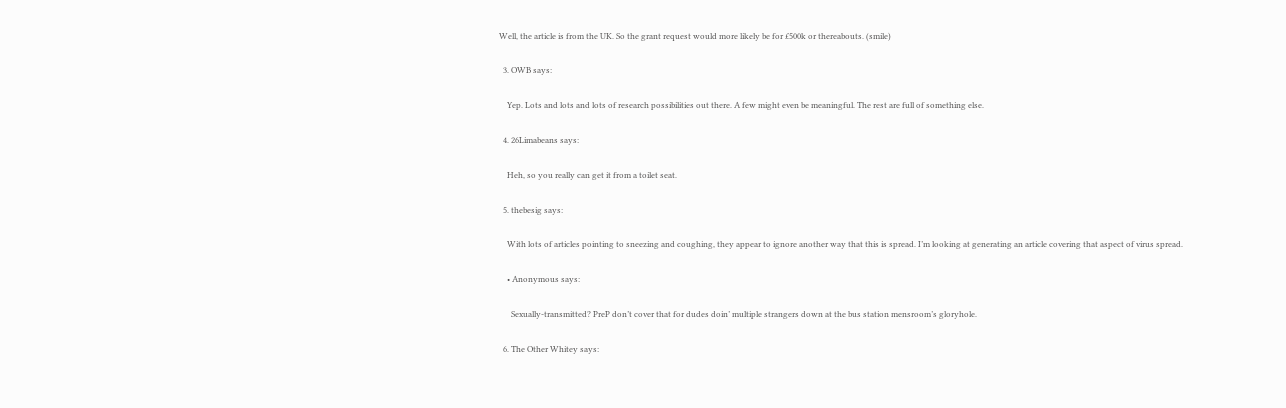Well, the article is from the UK. So the grant request would more likely be for £500k or thereabouts. (smile)

  3. OWB says:

    Yep. Lots and lots and lots of research possibilities out there. A few might even be meaningful. The rest are full of something else.

  4. 26Limabeans says:

    Heh, so you really can get it from a toilet seat.

  5. thebesig says:

    With lots of articles pointing to sneezing and coughing, they appear to ignore another way that this is spread. I’m looking at generating an article covering that aspect of virus spread.

    • Anonymous says:

      Sexually-transmitted? PreP don’t cover that for dudes doin’ multiple strangers down at the bus station mensroom’s gloryhole.

  6. The Other Whitey says: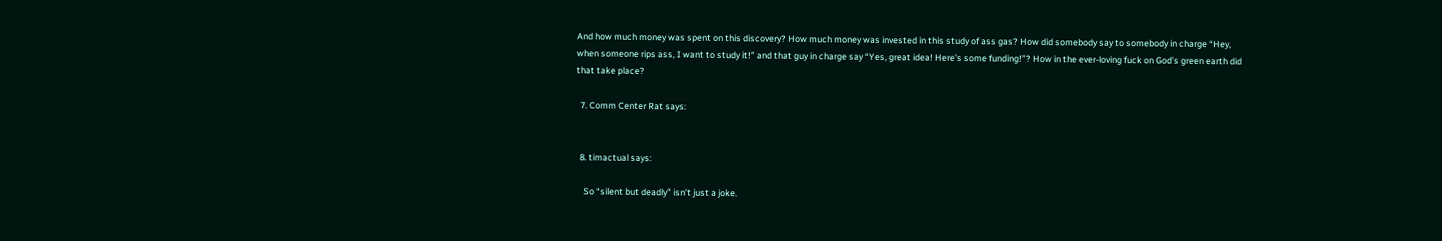And how much money was spent on this discovery? How much money was invested in this study of ass gas? How did somebody say to somebody in charge “Hey, when someone rips ass, I want to study it!” and that guy in charge say “Yes, great idea! Here’s some funding!”? How in the ever-loving fuck on God’s green earth did that take place?

  7. Comm Center Rat says:


  8. timactual says:

    So “silent but deadly” isn’t just a joke.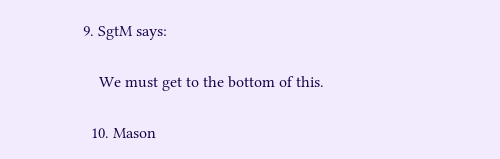9. SgtM says:

    We must get to the bottom of this.

  10. Mason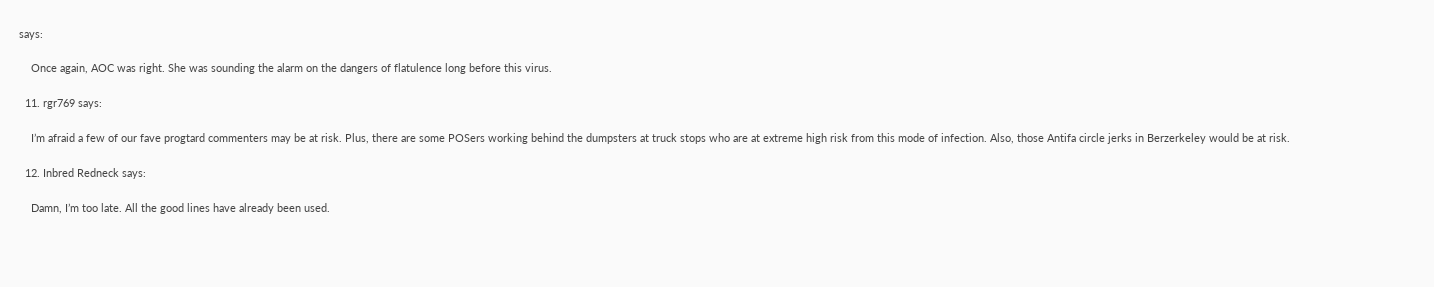says:

    Once again, AOC was right. She was sounding the alarm on the dangers of flatulence long before this virus.

  11. rgr769 says:

    I’m afraid a few of our fave progtard commenters may be at risk. Plus, there are some POSers working behind the dumpsters at truck stops who are at extreme high risk from this mode of infection. Also, those Antifa circle jerks in Berzerkeley would be at risk.

  12. Inbred Redneck says:

    Damn, I’m too late. All the good lines have already been used.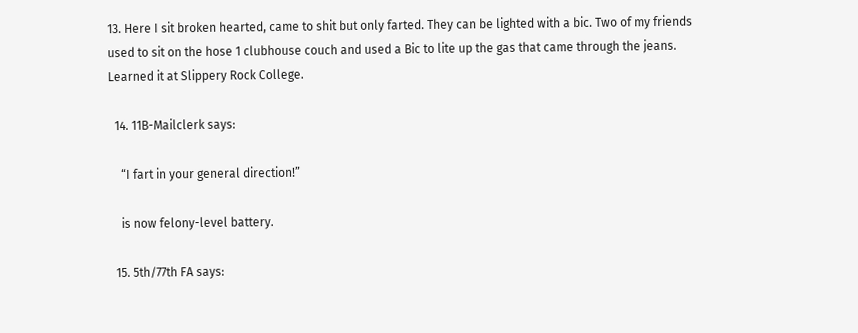13. Here I sit broken hearted, came to shit but only farted. They can be lighted with a bic. Two of my friends used to sit on the hose 1 clubhouse couch and used a Bic to lite up the gas that came through the jeans. Learned it at Slippery Rock College.

  14. 11B-Mailclerk says:

    “I fart in your general direction!”

    is now felony-level battery.

  15. 5th/77th FA says: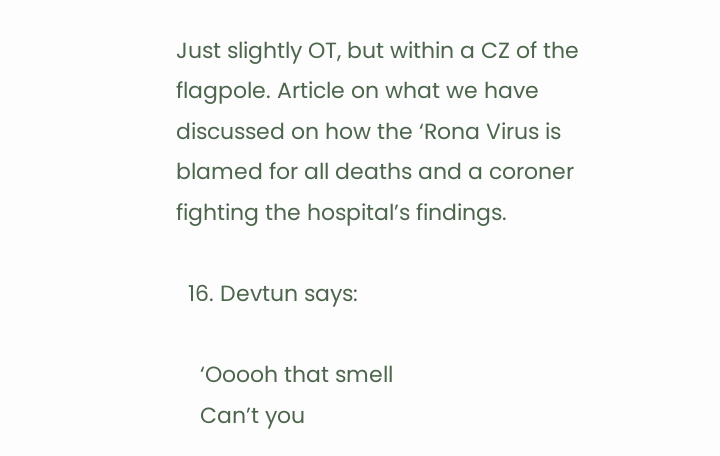Just slightly OT, but within a CZ of the flagpole. Article on what we have discussed on how the ‘Rona Virus is blamed for all deaths and a coroner fighting the hospital’s findings.

  16. Devtun says:

    ‘Ooooh that smell
    Can’t you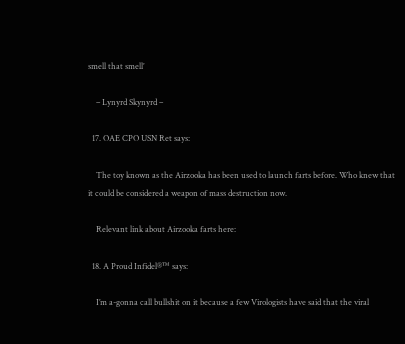smell that smell’

    – Lynyrd Skynyrd –

  17. OAE CPO USN Ret says:

    The toy known as the Airzooka has been used to launch farts before. Who knew that it could be considered a weapon of mass destruction now.

    Relevant link about Airzooka farts here:

  18. A Proud Infidel®™ says:

    I’m a-gonna call bullshit on it because a few Virologists have said that the viral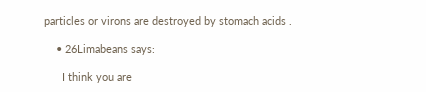particles or virons are destroyed by stomach acids .

    • 26Limabeans says:

      I think you are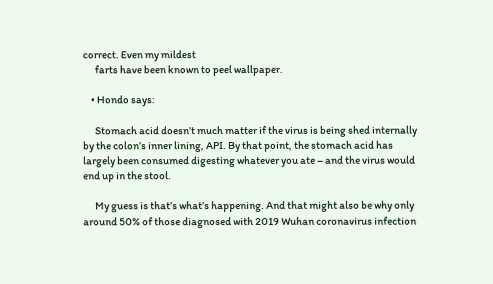correct. Even my mildest
      farts have been known to peel wallpaper.

    • Hondo says:

      Stomach acid doesn’t much matter if the virus is being shed internally by the colon’s inner lining, API. By that point, the stomach acid has largely been consumed digesting whatever you ate – and the virus would end up in the stool.

      My guess is that’s what’s happening. And that might also be why only around 50% of those diagnosed with 2019 Wuhan coronavirus infection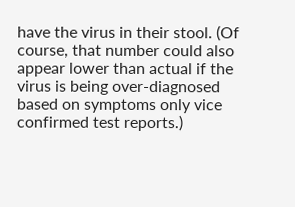have the virus in their stool. (Of course, that number could also appear lower than actual if the virus is being over-diagnosed based on symptoms only vice confirmed test reports.)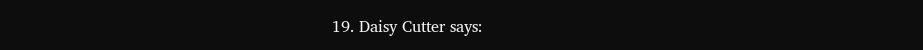19. Daisy Cutter says: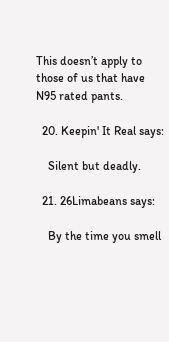This doesn’t apply to those of us that have N95 rated pants.

  20. Keepin' It Real says:

    Silent but deadly.

  21. 26Limabeans says:

    By the time you smell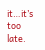it…it’s too late.